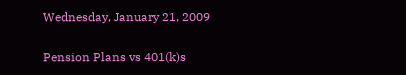Wednesday, January 21, 2009

Pension Plans vs 401(k)s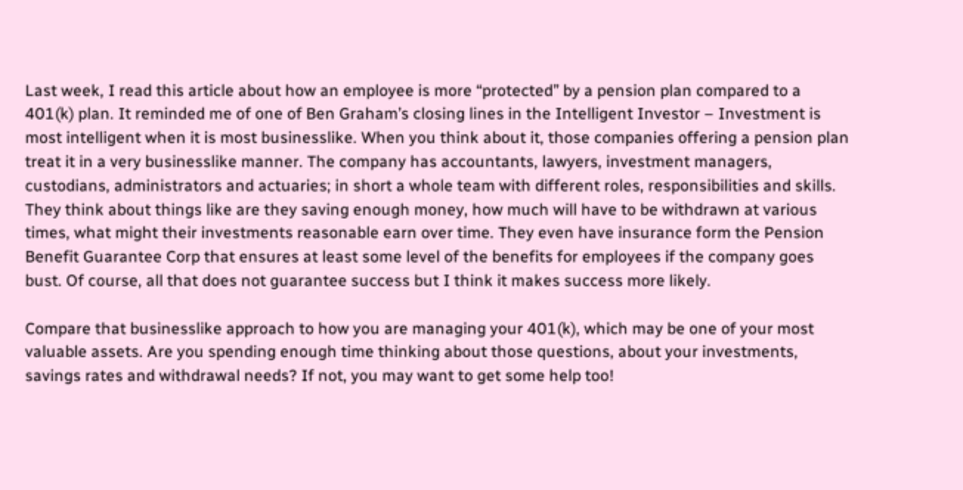Last week, I read this article about how an employee is more “protected” by a pension plan compared to a 401(k) plan. It reminded me of one of Ben Graham’s closing lines in the Intelligent Investor – Investment is most intelligent when it is most businesslike. When you think about it, those companies offering a pension plan treat it in a very businesslike manner. The company has accountants, lawyers, investment managers, custodians, administrators and actuaries; in short a whole team with different roles, responsibilities and skills. They think about things like are they saving enough money, how much will have to be withdrawn at various times, what might their investments reasonable earn over time. They even have insurance form the Pension Benefit Guarantee Corp that ensures at least some level of the benefits for employees if the company goes bust. Of course, all that does not guarantee success but I think it makes success more likely.

Compare that businesslike approach to how you are managing your 401(k), which may be one of your most valuable assets. Are you spending enough time thinking about those questions, about your investments, savings rates and withdrawal needs? If not, you may want to get some help too!